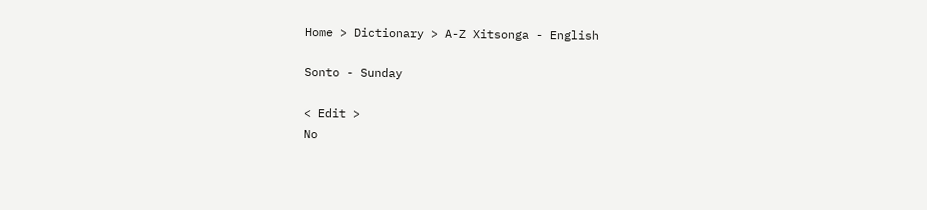Home > Dictionary > A-Z Xitsonga - English

Sonto - Sunday

< Edit >
No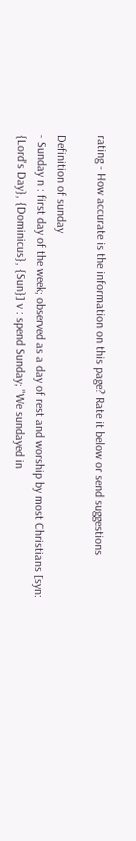rating - How accurate is the information on this page? Rate it below or send suggestions

Definition of sunday
- Sunday n : first day of the week; observed as a day of rest and worship by most Christians [syn: {Lord's Day}, {Dominicus}, {Sun}] v : spend Sunday; "We sundayed in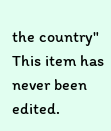the country"
This item has never been edited.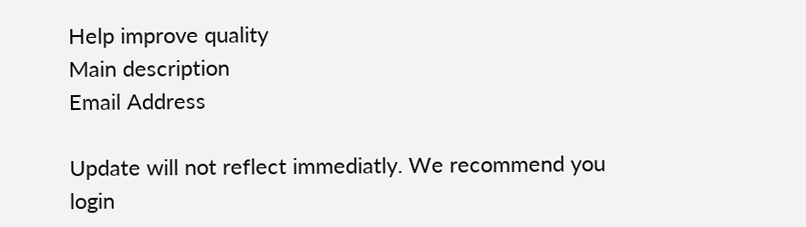Help improve quality
Main description
Email Address

Update will not reflect immediatly. We recommend you login